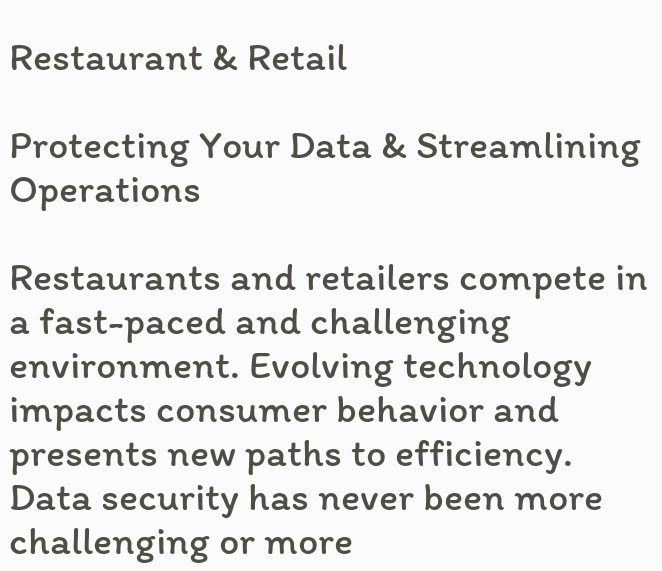Restaurant & Retail

Protecting Your Data & Streamlining Operations

Restaurants and retailers compete in a fast-paced and challenging environment. Evolving technology impacts consumer behavior and presents new paths to efficiency. Data security has never been more challenging or more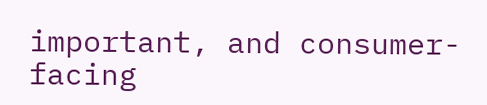important, and consumer-facing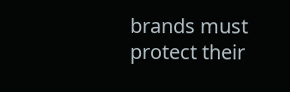brands must protect their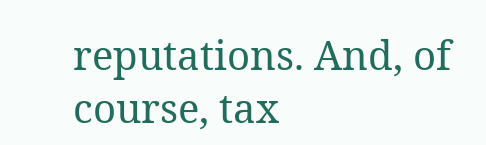reputations. And, of course, tax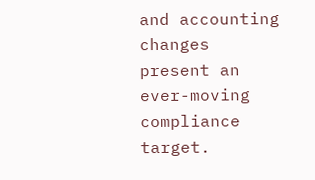and accounting changes present an ever-moving compliance target.